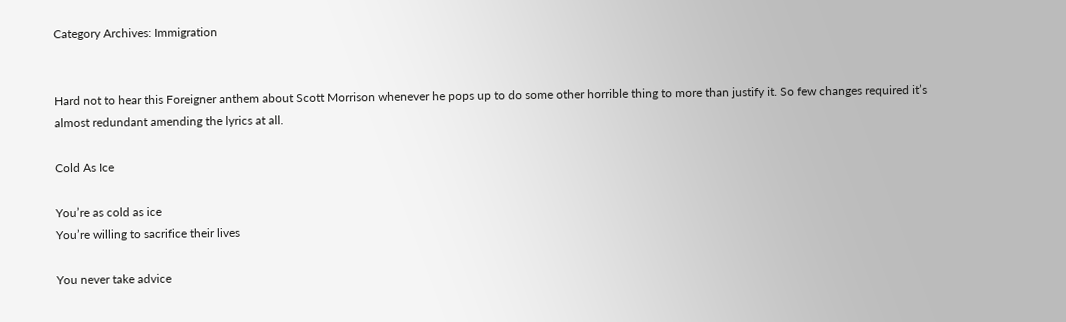Category Archives: Immigration


Hard not to hear this Foreigner anthem about Scott Morrison whenever he pops up to do some other horrible thing to more than justify it. So few changes required it’s almost redundant amending the lyrics at all.

Cold As Ice

You’re as cold as ice
You’re willing to sacrifice their lives

You never take advice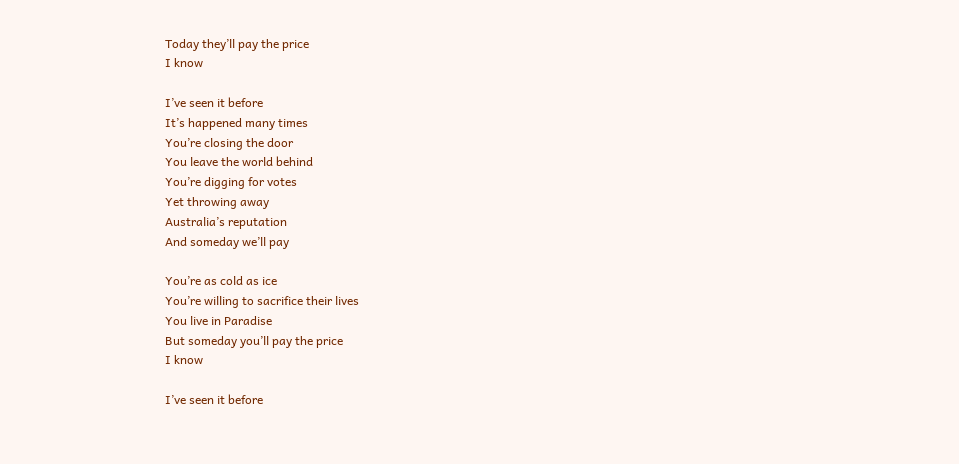Today they’ll pay the price
I know

I’ve seen it before
It’s happened many times
You’re closing the door
You leave the world behind
You’re digging for votes
Yet throwing away
Australia’s reputation
And someday we’ll pay

You’re as cold as ice
You’re willing to sacrifice their lives
You live in Paradise
But someday you’ll pay the price
I know

I’ve seen it before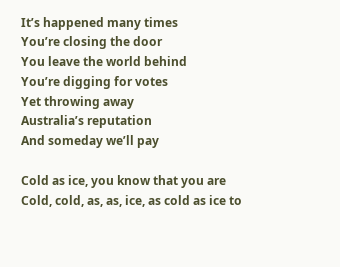It’s happened many times
You’re closing the door
You leave the world behind
You’re digging for votes
Yet throwing away
Australia’s reputation
And someday we’ll pay

Cold as ice, you know that you are
Cold, cold, as, as, ice, as cold as ice to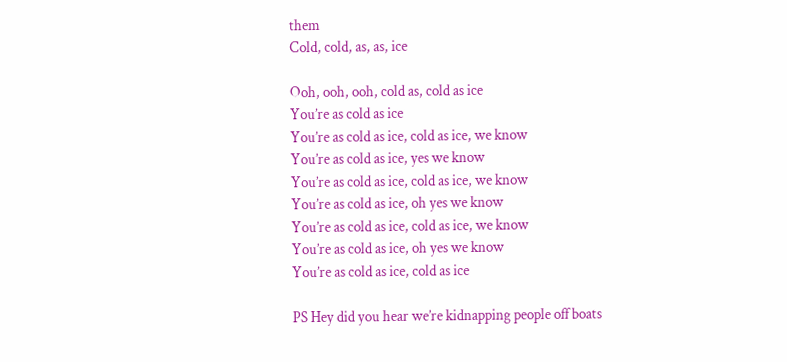them
Cold, cold, as, as, ice

Ooh, ooh, ooh, cold as, cold as ice
You’re as cold as ice
You’re as cold as ice, cold as ice, we know
You’re as cold as ice, yes we know
You’re as cold as ice, cold as ice, we know
You’re as cold as ice, oh yes we know
You’re as cold as ice, cold as ice, we know
You’re as cold as ice, oh yes we know
You’re as cold as ice, cold as ice

PS Hey did you hear we’re kidnapping people off boats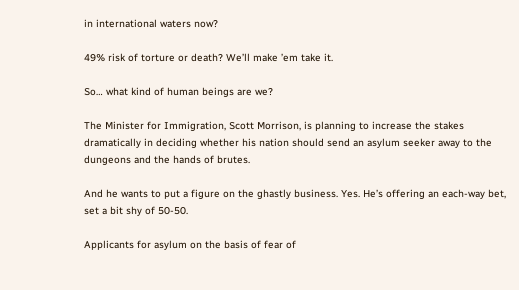in international waters now?

49% risk of torture or death? We’ll make ’em take it.

So… what kind of human beings are we?

The Minister for Immigration, Scott Morrison, is planning to increase the stakes dramatically in deciding whether his nation should send an asylum seeker away to the dungeons and the hands of brutes.

And he wants to put a figure on the ghastly business. Yes. He’s offering an each-way bet, set a bit shy of 50-50.

Applicants for asylum on the basis of fear of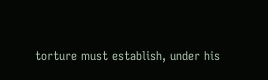torture must establish, under his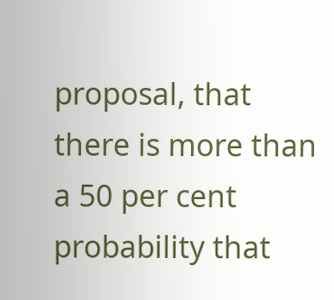proposal, that there is more than a 50 per cent probability that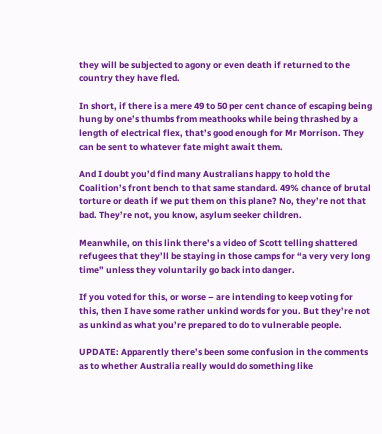they will be subjected to agony or even death if returned to the country they have fled.

In short, if there is a mere 49 to 50 per cent chance of escaping being hung by one’s thumbs from meathooks while being thrashed by a length of electrical flex, that’s good enough for Mr Morrison. They can be sent to whatever fate might await them.

And I doubt you’d find many Australians happy to hold the Coalition’s front bench to that same standard. 49% chance of brutal torture or death if we put them on this plane? No, they’re not that bad. They’re not, you know, asylum seeker children.

Meanwhile, on this link there’s a video of Scott telling shattered refugees that they’ll be staying in those camps for “a very very long time” unless they voluntarily go back into danger.

If you voted for this, or worse – are intending to keep voting for this, then I have some rather unkind words for you. But they’re not as unkind as what you’re prepared to do to vulnerable people.

UPDATE: Apparently there’s been some confusion in the comments as to whether Australia really would do something like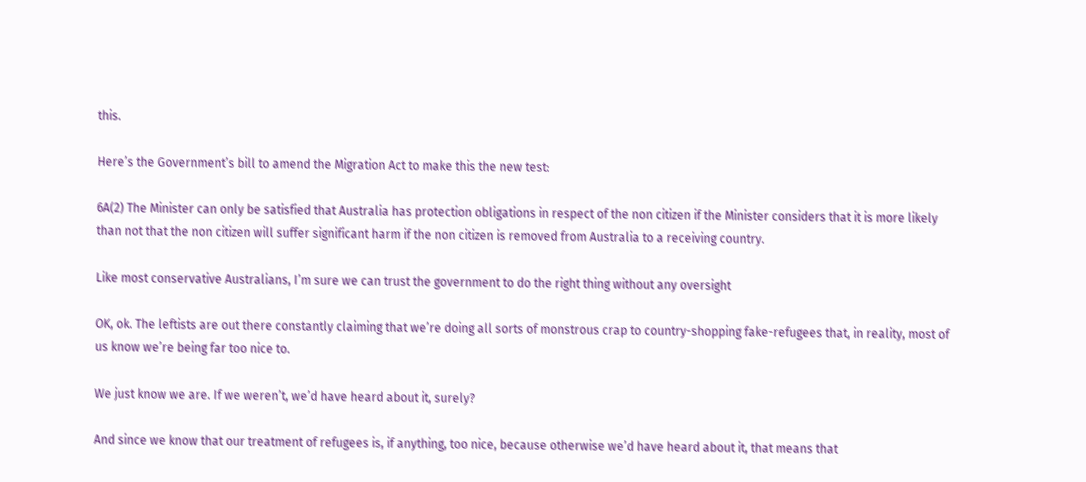this.

Here’s the Government’s bill to amend the Migration Act to make this the new test:

6A(2) The Minister can only be satisfied that Australia has protection obligations in respect of the non citizen if the Minister considers that it is more likely than not that the non citizen will suffer significant harm if the non citizen is removed from Australia to a receiving country.

Like most conservative Australians, I’m sure we can trust the government to do the right thing without any oversight

OK, ok. The leftists are out there constantly claiming that we’re doing all sorts of monstrous crap to country-shopping fake-refugees that, in reality, most of us know we’re being far too nice to.

We just know we are. If we weren’t, we’d have heard about it, surely?

And since we know that our treatment of refugees is, if anything, too nice, because otherwise we’d have heard about it, that means that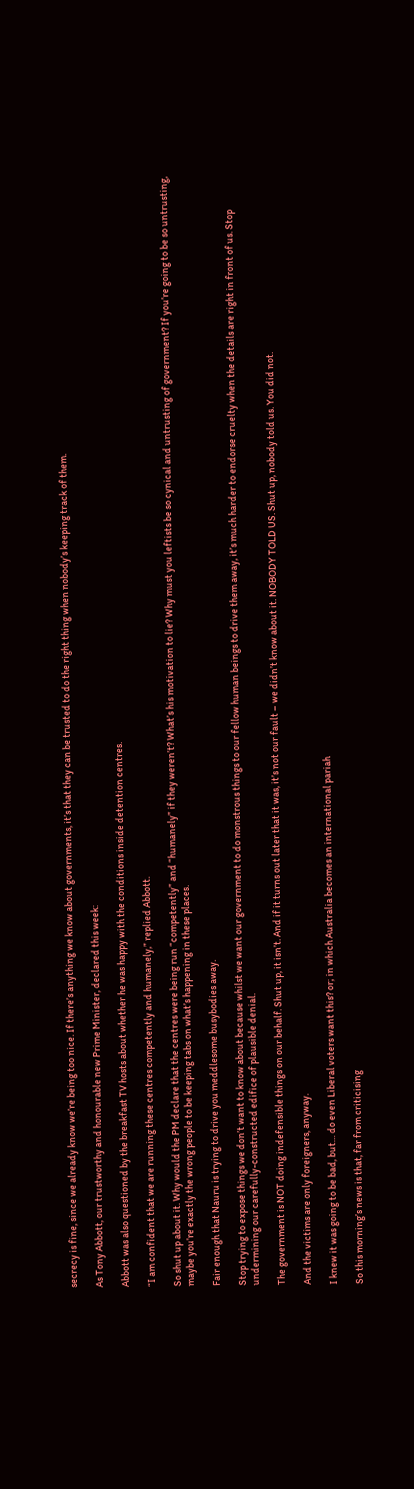secrecy is fine, since we already know we’re being too nice. If there’s anything we know about governments, it’s that they can be trusted to do the right thing when nobody’s keeping track of them.

As Tony Abbott, our trustworthy and honourable new Prime Minister, declared this week:

Abbott was also questioned by the breakfast TV hosts about whether he was happy with the conditions inside detention centres.

“I am confident that we are running these centres competently and humanely,” replied Abbott.

So shut up about it. Why would the PM declare that the centres were being run “competently” and “humanely” if they weren’t? What’s his motivation to lie? Why must you leftists be so cynical and untrusting of government? If you’re going to be so untrusting, maybe you’re exactly the wrong people to be keeping tabs on what’s happening in these places.

Fair enough that Nauru is trying to drive you meddlesome busybodies away.

Stop trying to expose things we don’t want to know about because whilst we want our government to do monstrous things to our fellow human beings to drive them away, it’s much harder to endorse cruelty when the details are right in front of us. Stop undermining our carefully-constructed edifice of plausible denial.

The government is NOT doing indefensible things on our behalf. Shut up, it isn’t. And if it turns out later that it was, it’s not our fault – we didn’t know about it. NOBODY TOLD US. Shut up, nobody told us. You did not.

And the victims are only foreigners, anyway.

I knew it was going to be bad, but… do even Liberal voters want this? or; in which Australia becomes an international pariah

So this morning’s news is that, far from criticising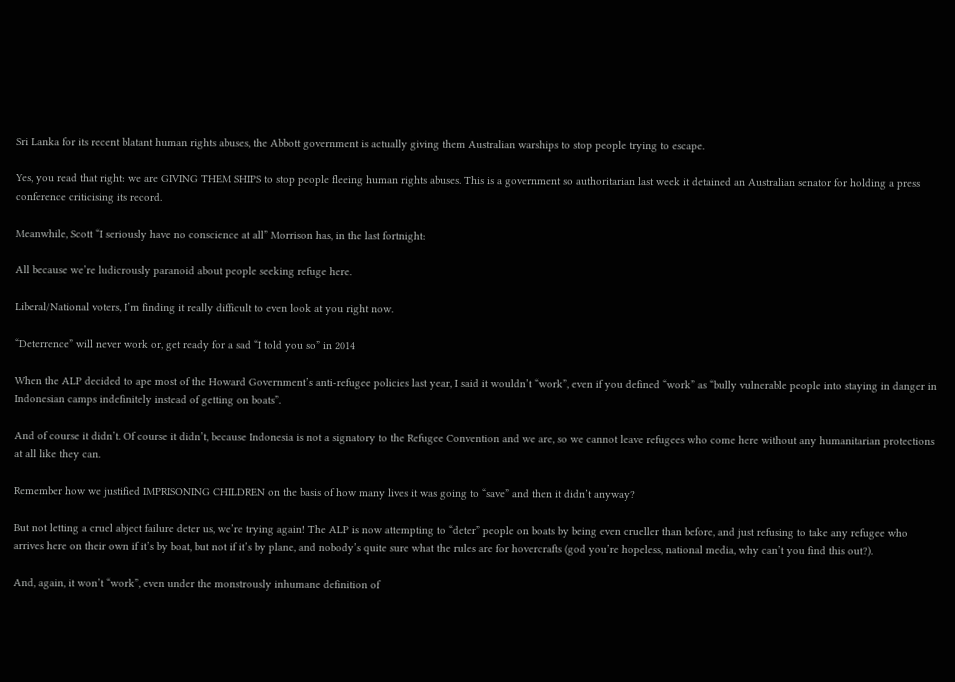Sri Lanka for its recent blatant human rights abuses, the Abbott government is actually giving them Australian warships to stop people trying to escape.

Yes, you read that right: we are GIVING THEM SHIPS to stop people fleeing human rights abuses. This is a government so authoritarian last week it detained an Australian senator for holding a press conference criticising its record.

Meanwhile, Scott “I seriously have no conscience at all” Morrison has, in the last fortnight:

All because we’re ludicrously paranoid about people seeking refuge here.

Liberal/National voters, I’m finding it really difficult to even look at you right now.

“Deterrence” will never work or, get ready for a sad “I told you so” in 2014

When the ALP decided to ape most of the Howard Government’s anti-refugee policies last year, I said it wouldn’t “work”, even if you defined “work” as “bully vulnerable people into staying in danger in Indonesian camps indefinitely instead of getting on boats”.

And of course it didn’t. Of course it didn’t, because Indonesia is not a signatory to the Refugee Convention and we are, so we cannot leave refugees who come here without any humanitarian protections at all like they can.

Remember how we justified IMPRISONING CHILDREN on the basis of how many lives it was going to “save” and then it didn’t anyway?

But not letting a cruel abject failure deter us, we’re trying again! The ALP is now attempting to “deter” people on boats by being even crueller than before, and just refusing to take any refugee who arrives here on their own if it’s by boat, but not if it’s by plane, and nobody’s quite sure what the rules are for hovercrafts (god you’re hopeless, national media, why can’t you find this out?).

And, again, it won’t “work”, even under the monstrously inhumane definition of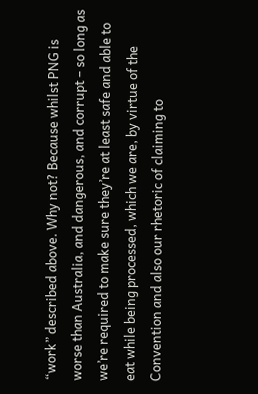“work” described above. Why not? Because whilst PNG is worse than Australia, and dangerous, and corrupt – so long as we’re required to make sure they’re at least safe and able to eat while being processed, which we are, by virtue of the Convention and also our rhetoric of claiming to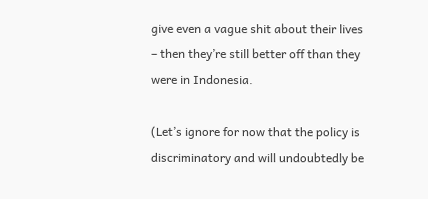give even a vague shit about their lives – then they’re still better off than they were in Indonesia.

(Let’s ignore for now that the policy is discriminatory and will undoubtedly be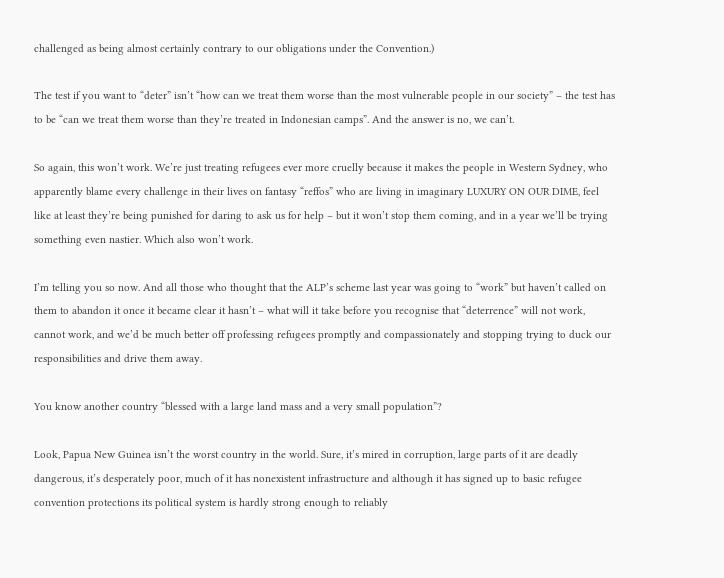challenged as being almost certainly contrary to our obligations under the Convention.)

The test if you want to “deter” isn’t “how can we treat them worse than the most vulnerable people in our society” – the test has to be “can we treat them worse than they’re treated in Indonesian camps”. And the answer is no, we can’t.

So again, this won’t work. We’re just treating refugees ever more cruelly because it makes the people in Western Sydney, who apparently blame every challenge in their lives on fantasy “reffos” who are living in imaginary LUXURY ON OUR DIME, feel like at least they’re being punished for daring to ask us for help – but it won’t stop them coming, and in a year we’ll be trying something even nastier. Which also won’t work.

I’m telling you so now. And all those who thought that the ALP’s scheme last year was going to “work” but haven’t called on them to abandon it once it became clear it hasn’t – what will it take before you recognise that “deterrence” will not work, cannot work, and we’d be much better off professing refugees promptly and compassionately and stopping trying to duck our responsibilities and drive them away.

You know another country “blessed with a large land mass and a very small population”?

Look, Papua New Guinea isn’t the worst country in the world. Sure, it’s mired in corruption, large parts of it are deadly dangerous, it’s desperately poor, much of it has nonexistent infrastructure and although it has signed up to basic refugee convention protections its political system is hardly strong enough to reliably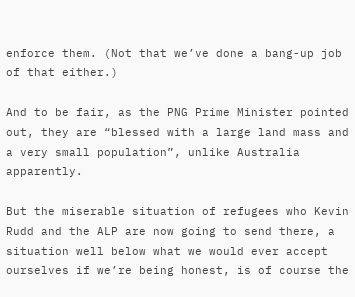enforce them. (Not that we’ve done a bang-up job of that either.)

And to be fair, as the PNG Prime Minister pointed out, they are “blessed with a large land mass and a very small population”, unlike Australia apparently.

But the miserable situation of refugees who Kevin Rudd and the ALP are now going to send there, a situation well below what we would ever accept ourselves if we’re being honest, is of course the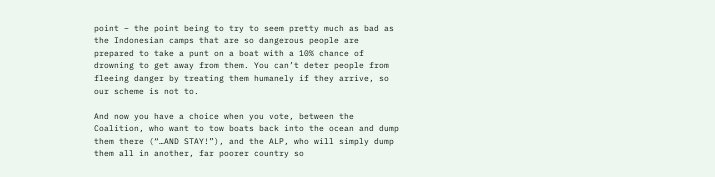point – the point being to try to seem pretty much as bad as the Indonesian camps that are so dangerous people are prepared to take a punt on a boat with a 10% chance of drowning to get away from them. You can’t deter people from fleeing danger by treating them humanely if they arrive, so our scheme is not to.

And now you have a choice when you vote, between the Coalition, who want to tow boats back into the ocean and dump them there (“…AND STAY!”), and the ALP, who will simply dump them all in another, far poorer country so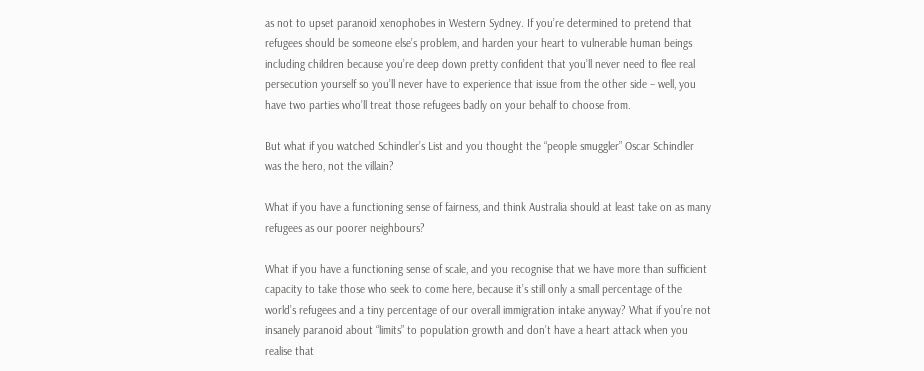as not to upset paranoid xenophobes in Western Sydney. If you’re determined to pretend that refugees should be someone else’s problem, and harden your heart to vulnerable human beings including children because you’re deep down pretty confident that you’ll never need to flee real persecution yourself so you’ll never have to experience that issue from the other side – well, you have two parties who’ll treat those refugees badly on your behalf to choose from.

But what if you watched Schindler’s List and you thought the “people smuggler” Oscar Schindler was the hero, not the villain?

What if you have a functioning sense of fairness, and think Australia should at least take on as many refugees as our poorer neighbours?

What if you have a functioning sense of scale, and you recognise that we have more than sufficient capacity to take those who seek to come here, because it’s still only a small percentage of the world’s refugees and a tiny percentage of our overall immigration intake anyway? What if you’re not insanely paranoid about “limits” to population growth and don’t have a heart attack when you realise that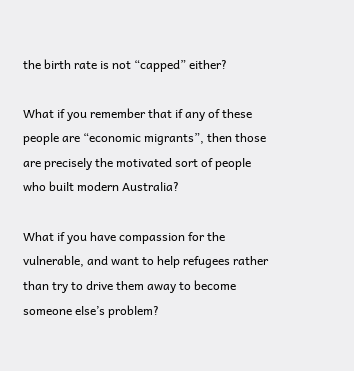the birth rate is not “capped” either?

What if you remember that if any of these people are “economic migrants”, then those are precisely the motivated sort of people who built modern Australia?

What if you have compassion for the vulnerable, and want to help refugees rather than try to drive them away to become someone else’s problem?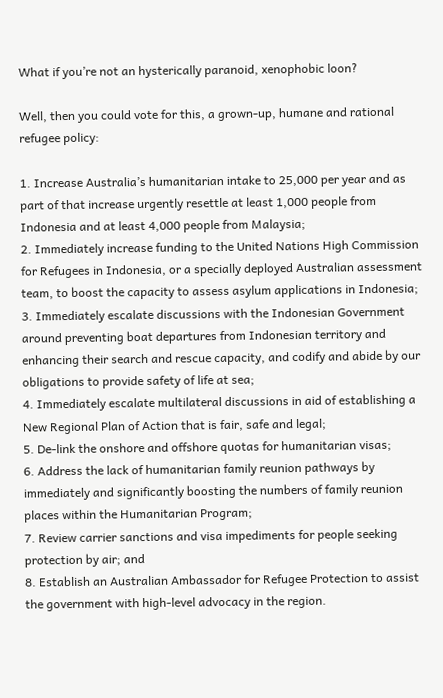What if you’re not an hysterically paranoid, xenophobic loon?

Well, then you could vote for this, a grown-up, humane and rational refugee policy:

1. Increase Australia’s humanitarian intake to 25,000 per year and as part of that increase urgently resettle at least 1,000 people from Indonesia and at least 4,000 people from Malaysia;
2. Immediately increase funding to the United Nations High Commission for Refugees in Indonesia, or a specially deployed Australian assessment team, to boost the capacity to assess asylum applications in Indonesia;
3. Immediately escalate discussions with the Indonesian Government around preventing boat departures from Indonesian territory and enhancing their search and rescue capacity, and codify and abide by our obligations to provide safety of life at sea;
4. Immediately escalate multilateral discussions in aid of establishing a New Regional Plan of Action that is fair, safe and legal;
5. De-link the onshore and offshore quotas for humanitarian visas;
6. Address the lack of humanitarian family reunion pathways by immediately and significantly boosting the numbers of family reunion places within the Humanitarian Program;
7. Review carrier sanctions and visa impediments for people seeking protection by air; and
8. Establish an Australian Ambassador for Refugee Protection to assist the government with high-level advocacy in the region.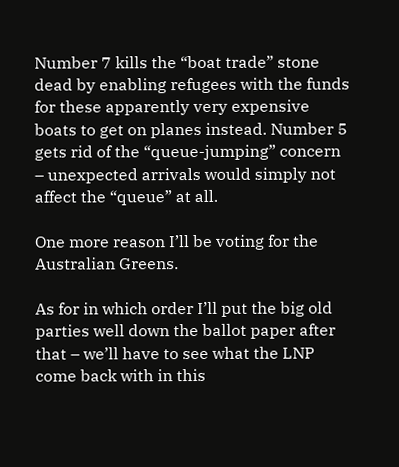Number 7 kills the “boat trade” stone dead by enabling refugees with the funds for these apparently very expensive boats to get on planes instead. Number 5 gets rid of the “queue-jumping” concern – unexpected arrivals would simply not affect the “queue” at all.

One more reason I’ll be voting for the Australian Greens.

As for in which order I’ll put the big old parties well down the ballot paper after that – we’ll have to see what the LNP come back with in this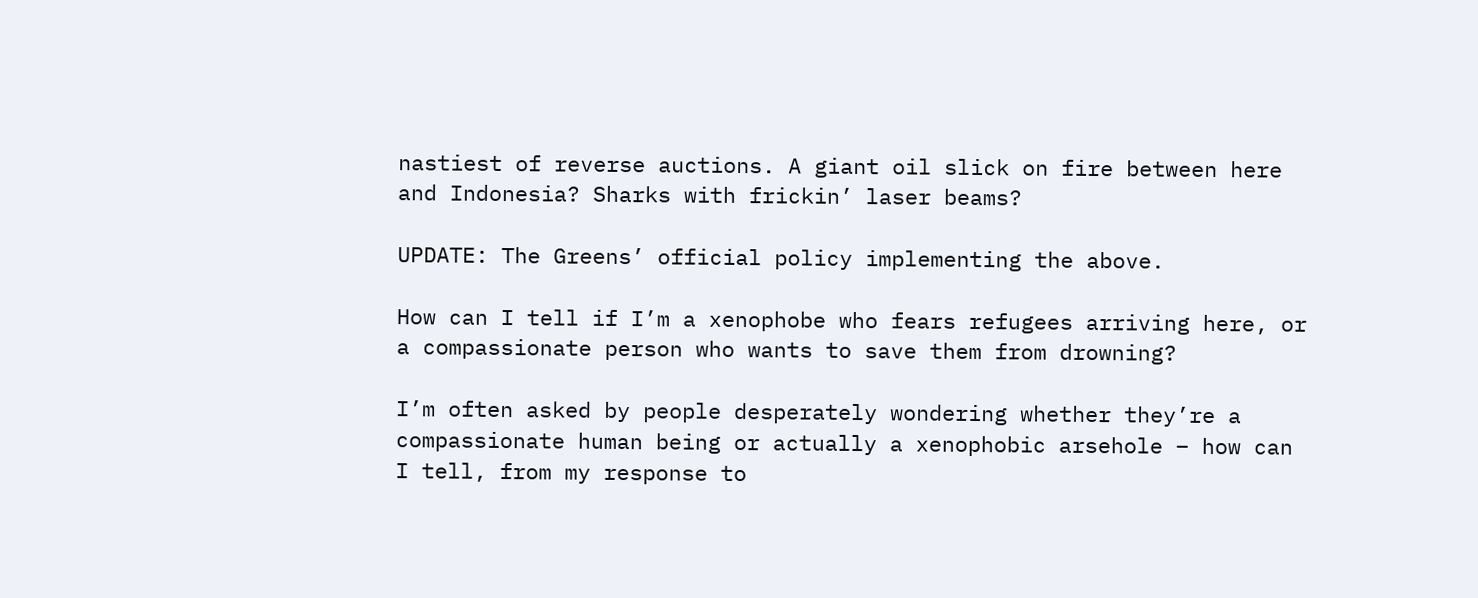nastiest of reverse auctions. A giant oil slick on fire between here and Indonesia? Sharks with frickin’ laser beams?

UPDATE: The Greens’ official policy implementing the above.

How can I tell if I’m a xenophobe who fears refugees arriving here, or a compassionate person who wants to save them from drowning?

I’m often asked by people desperately wondering whether they’re a compassionate human being or actually a xenophobic arsehole – how can I tell, from my response to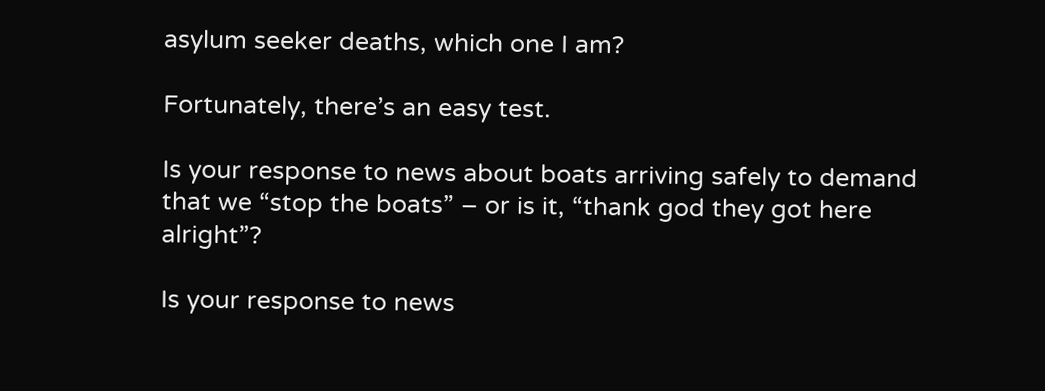asylum seeker deaths, which one I am?

Fortunately, there’s an easy test.

Is your response to news about boats arriving safely to demand that we “stop the boats” – or is it, “thank god they got here alright”?

Is your response to news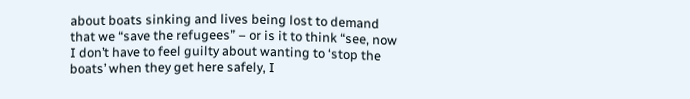about boats sinking and lives being lost to demand that we “save the refugees” – or is it to think “see, now I don’t have to feel guilty about wanting to ‘stop the boats’ when they get here safely, I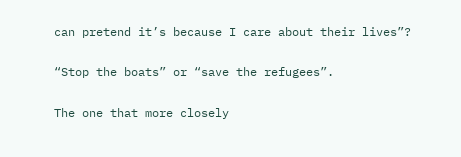can pretend it’s because I care about their lives”?

“Stop the boats” or “save the refugees”.

The one that more closely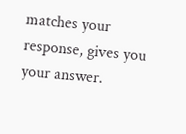matches your response, gives you your answer.